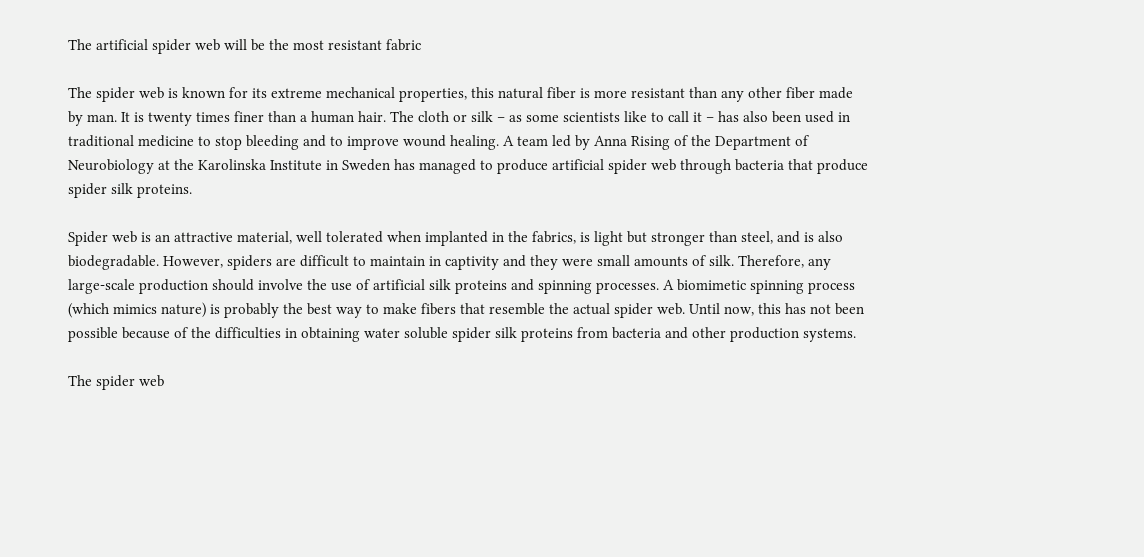The artificial spider web will be the most resistant fabric

The spider web is known for its extreme mechanical properties, this natural fiber is more resistant than any other fiber made by man. It is twenty times finer than a human hair. The cloth or silk – as some scientists like to call it – has also been used in traditional medicine to stop bleeding and to improve wound healing. A team led by Anna Rising of the Department of Neurobiology at the Karolinska Institute in Sweden has managed to produce artificial spider web through bacteria that produce spider silk proteins.

Spider web is an attractive material, well tolerated when implanted in the fabrics, is light but stronger than steel, and is also biodegradable. However, spiders are difficult to maintain in captivity and they were small amounts of silk. Therefore, any large-scale production should involve the use of artificial silk proteins and spinning processes. A biomimetic spinning process (which mimics nature) is probably the best way to make fibers that resemble the actual spider web. Until now, this has not been possible because of the difficulties in obtaining water soluble spider silk proteins from bacteria and other production systems.

The spider web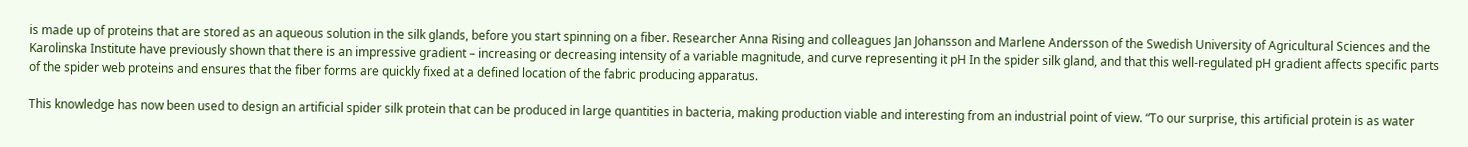is made up of proteins that are stored as an aqueous solution in the silk glands, before you start spinning on a fiber. Researcher Anna Rising and colleagues Jan Johansson and Marlene Andersson of the Swedish University of Agricultural Sciences and the Karolinska Institute have previously shown that there is an impressive gradient – increasing or decreasing intensity of a variable magnitude, and curve representing it pH In the spider silk gland, and that this well-regulated pH gradient affects specific parts of the spider web proteins and ensures that the fiber forms are quickly fixed at a defined location of the fabric producing apparatus.

This knowledge has now been used to design an artificial spider silk protein that can be produced in large quantities in bacteria, making production viable and interesting from an industrial point of view. “To our surprise, this artificial protein is as water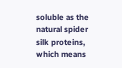soluble as the natural spider silk proteins, which means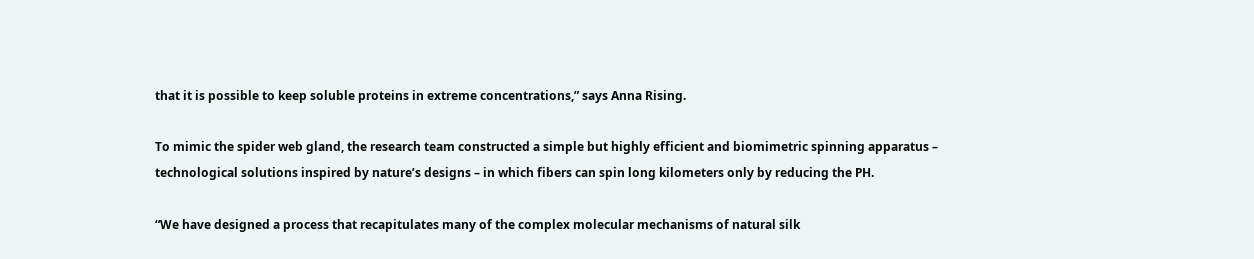that it is possible to keep soluble proteins in extreme concentrations,” says Anna Rising.

To mimic the spider web gland, the research team constructed a simple but highly efficient and biomimetric spinning apparatus – technological solutions inspired by nature’s designs – in which fibers can spin long kilometers only by reducing the PH.

“We have designed a process that recapitulates many of the complex molecular mechanisms of natural silk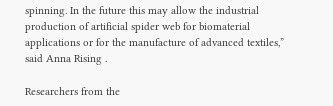spinning. In the future this may allow the industrial production of artificial spider web for biomaterial applications or for the manufacture of advanced textiles,” said Anna Rising .

Researchers from the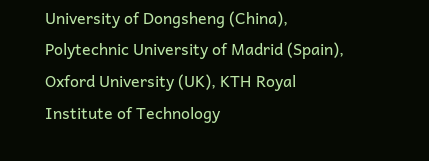University of Dongsheng (China), Polytechnic University of Madrid (Spain), Oxford University (UK), KTH Royal Institute of Technology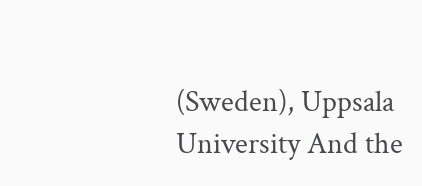(Sweden), Uppsala University And the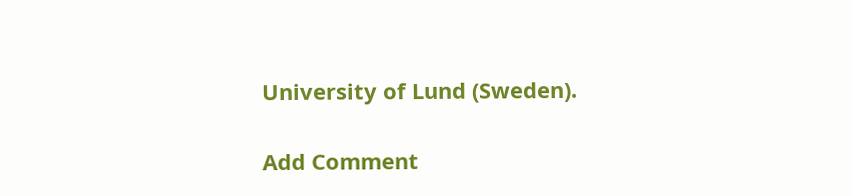University of Lund (Sweden).

Add Comment